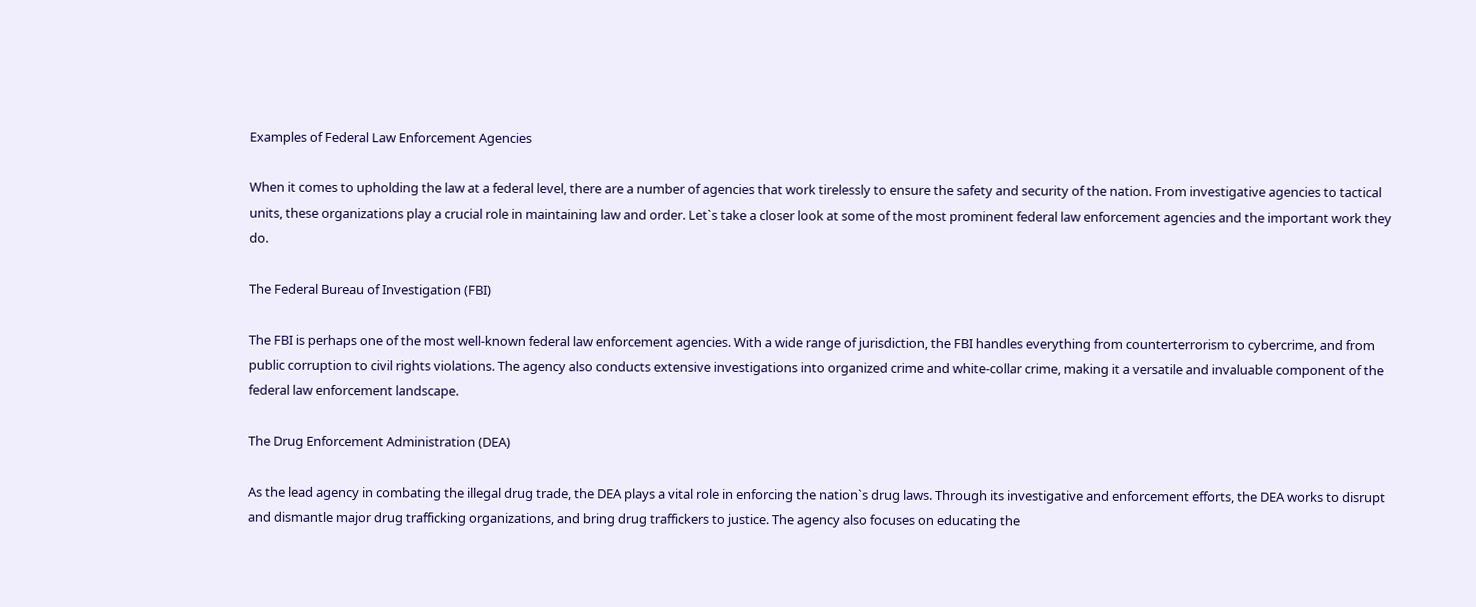Examples of Federal Law Enforcement Agencies

When it comes to upholding the law at a federal level, there are a number of agencies that work tirelessly to ensure the safety and security of the nation. From investigative agencies to tactical units, these organizations play a crucial role in maintaining law and order. Let`s take a closer look at some of the most prominent federal law enforcement agencies and the important work they do.

The Federal Bureau of Investigation (FBI)

The FBI is perhaps one of the most well-known federal law enforcement agencies. With a wide range of jurisdiction, the FBI handles everything from counterterrorism to cybercrime, and from public corruption to civil rights violations. The agency also conducts extensive investigations into organized crime and white-collar crime, making it a versatile and invaluable component of the federal law enforcement landscape.

The Drug Enforcement Administration (DEA)

As the lead agency in combating the illegal drug trade, the DEA plays a vital role in enforcing the nation`s drug laws. Through its investigative and enforcement efforts, the DEA works to disrupt and dismantle major drug trafficking organizations, and bring drug traffickers to justice. The agency also focuses on educating the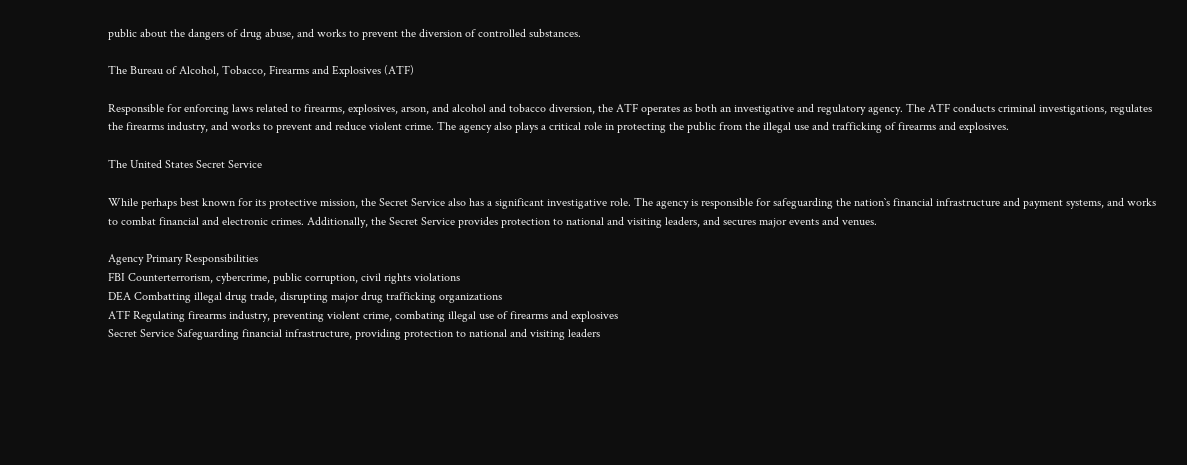public about the dangers of drug abuse, and works to prevent the diversion of controlled substances.

The Bureau of Alcohol, Tobacco, Firearms and Explosives (ATF)

Responsible for enforcing laws related to firearms, explosives, arson, and alcohol and tobacco diversion, the ATF operates as both an investigative and regulatory agency. The ATF conducts criminal investigations, regulates the firearms industry, and works to prevent and reduce violent crime. The agency also plays a critical role in protecting the public from the illegal use and trafficking of firearms and explosives.

The United States Secret Service

While perhaps best known for its protective mission, the Secret Service also has a significant investigative role. The agency is responsible for safeguarding the nation`s financial infrastructure and payment systems, and works to combat financial and electronic crimes. Additionally, the Secret Service provides protection to national and visiting leaders, and secures major events and venues.

Agency Primary Responsibilities
FBI Counterterrorism, cybercrime, public corruption, civil rights violations
DEA Combatting illegal drug trade, disrupting major drug trafficking organizations
ATF Regulating firearms industry, preventing violent crime, combating illegal use of firearms and explosives
Secret Service Safeguarding financial infrastructure, providing protection to national and visiting leaders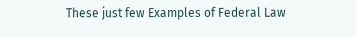These just few Examples of Federal Law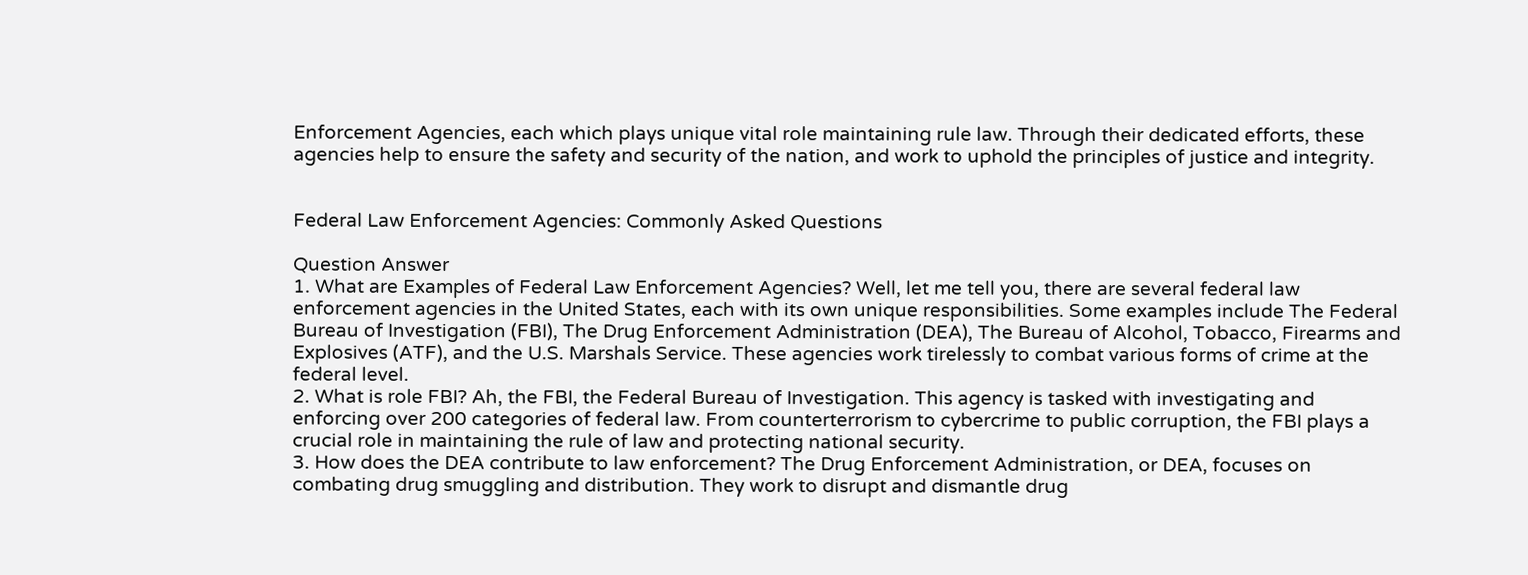Enforcement Agencies, each which plays unique vital role maintaining rule law. Through their dedicated efforts, these agencies help to ensure the safety and security of the nation, and work to uphold the principles of justice and integrity.


Federal Law Enforcement Agencies: Commonly Asked Questions

Question Answer
1. What are Examples of Federal Law Enforcement Agencies? Well, let me tell you, there are several federal law enforcement agencies in the United States, each with its own unique responsibilities. Some examples include The Federal Bureau of Investigation (FBI), The Drug Enforcement Administration (DEA), The Bureau of Alcohol, Tobacco, Firearms and Explosives (ATF), and the U.S. Marshals Service. These agencies work tirelessly to combat various forms of crime at the federal level.
2. What is role FBI? Ah, the FBI, the Federal Bureau of Investigation. This agency is tasked with investigating and enforcing over 200 categories of federal law. From counterterrorism to cybercrime to public corruption, the FBI plays a crucial role in maintaining the rule of law and protecting national security.
3. How does the DEA contribute to law enforcement? The Drug Enforcement Administration, or DEA, focuses on combating drug smuggling and distribution. They work to disrupt and dismantle drug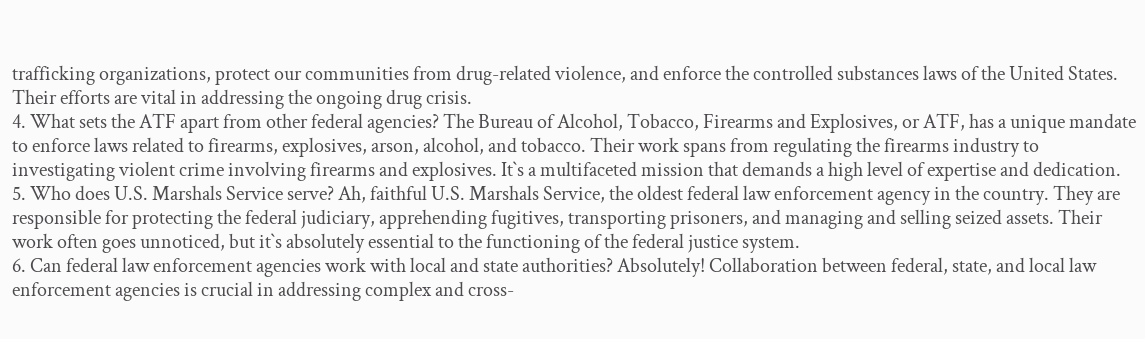trafficking organizations, protect our communities from drug-related violence, and enforce the controlled substances laws of the United States. Their efforts are vital in addressing the ongoing drug crisis.
4. What sets the ATF apart from other federal agencies? The Bureau of Alcohol, Tobacco, Firearms and Explosives, or ATF, has a unique mandate to enforce laws related to firearms, explosives, arson, alcohol, and tobacco. Their work spans from regulating the firearms industry to investigating violent crime involving firearms and explosives. It`s a multifaceted mission that demands a high level of expertise and dedication.
5. Who does U.S. Marshals Service serve? Ah, faithful U.S. Marshals Service, the oldest federal law enforcement agency in the country. They are responsible for protecting the federal judiciary, apprehending fugitives, transporting prisoners, and managing and selling seized assets. Their work often goes unnoticed, but it`s absolutely essential to the functioning of the federal justice system.
6. Can federal law enforcement agencies work with local and state authorities? Absolutely! Collaboration between federal, state, and local law enforcement agencies is crucial in addressing complex and cross-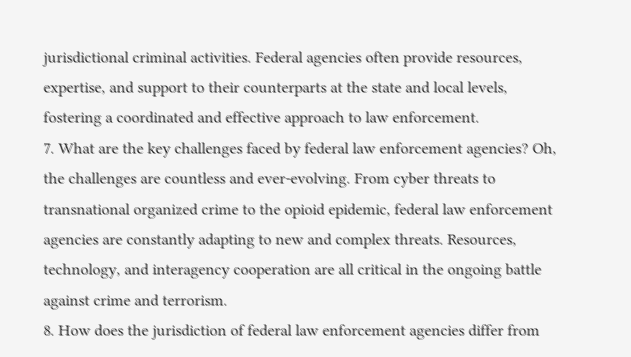jurisdictional criminal activities. Federal agencies often provide resources, expertise, and support to their counterparts at the state and local levels, fostering a coordinated and effective approach to law enforcement.
7. What are the key challenges faced by federal law enforcement agencies? Oh, the challenges are countless and ever-evolving. From cyber threats to transnational organized crime to the opioid epidemic, federal law enforcement agencies are constantly adapting to new and complex threats. Resources, technology, and interagency cooperation are all critical in the ongoing battle against crime and terrorism.
8. How does the jurisdiction of federal law enforcement agencies differ from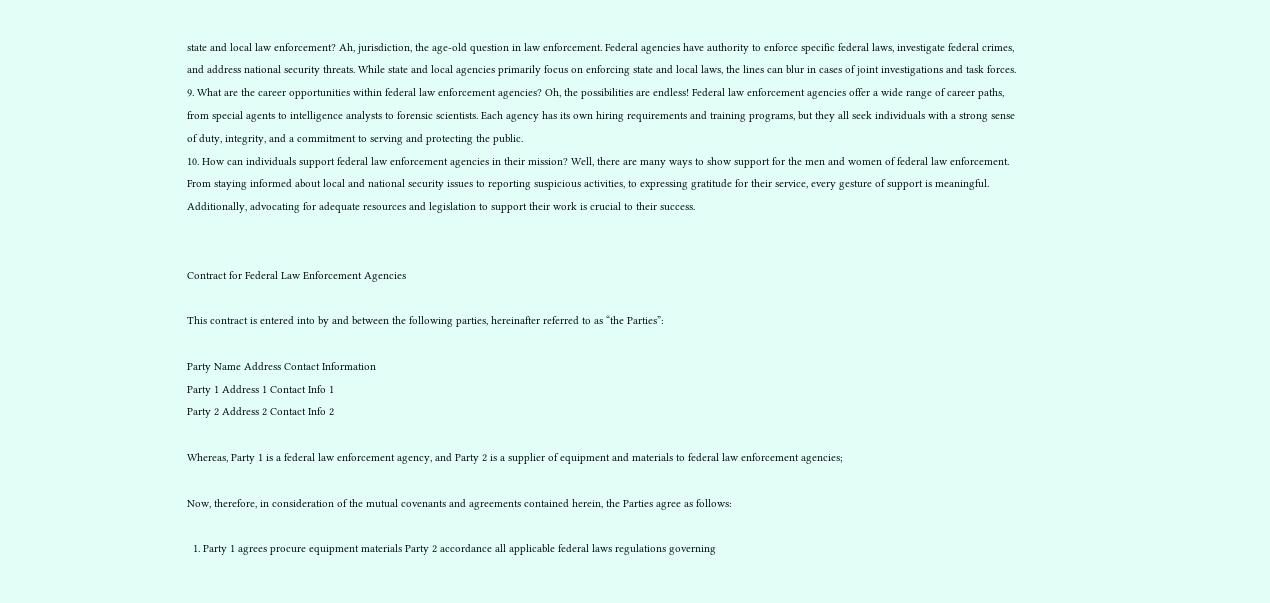state and local law enforcement? Ah, jurisdiction, the age-old question in law enforcement. Federal agencies have authority to enforce specific federal laws, investigate federal crimes, and address national security threats. While state and local agencies primarily focus on enforcing state and local laws, the lines can blur in cases of joint investigations and task forces.
9. What are the career opportunities within federal law enforcement agencies? Oh, the possibilities are endless! Federal law enforcement agencies offer a wide range of career paths, from special agents to intelligence analysts to forensic scientists. Each agency has its own hiring requirements and training programs, but they all seek individuals with a strong sense of duty, integrity, and a commitment to serving and protecting the public.
10. How can individuals support federal law enforcement agencies in their mission? Well, there are many ways to show support for the men and women of federal law enforcement. From staying informed about local and national security issues to reporting suspicious activities, to expressing gratitude for their service, every gesture of support is meaningful. Additionally, advocating for adequate resources and legislation to support their work is crucial to their success.


Contract for Federal Law Enforcement Agencies

This contract is entered into by and between the following parties, hereinafter referred to as “the Parties”:

Party Name Address Contact Information
Party 1 Address 1 Contact Info 1
Party 2 Address 2 Contact Info 2

Whereas, Party 1 is a federal law enforcement agency, and Party 2 is a supplier of equipment and materials to federal law enforcement agencies;

Now, therefore, in consideration of the mutual covenants and agreements contained herein, the Parties agree as follows:

  1. Party 1 agrees procure equipment materials Party 2 accordance all applicable federal laws regulations governing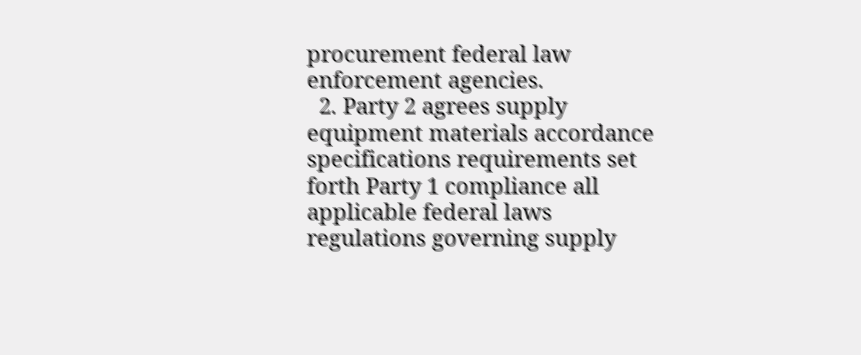procurement federal law enforcement agencies.
  2. Party 2 agrees supply equipment materials accordance specifications requirements set forth Party 1 compliance all applicable federal laws regulations governing supply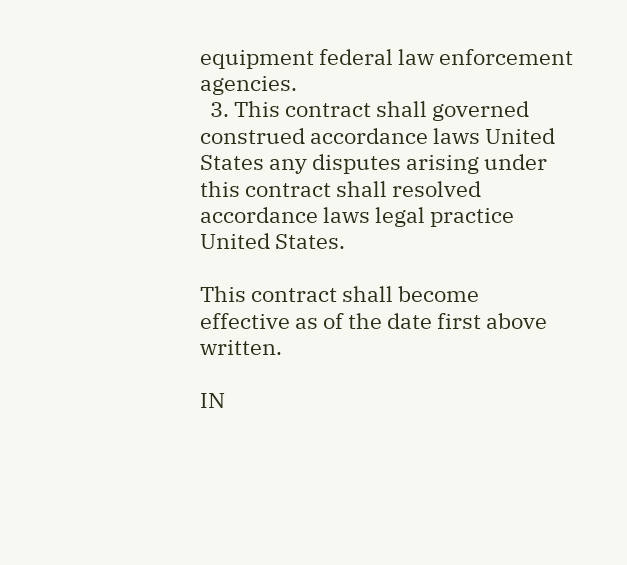equipment federal law enforcement agencies.
  3. This contract shall governed construed accordance laws United States any disputes arising under this contract shall resolved accordance laws legal practice United States.

This contract shall become effective as of the date first above written.

IN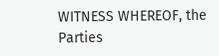WITNESS WHEREOF, the Parties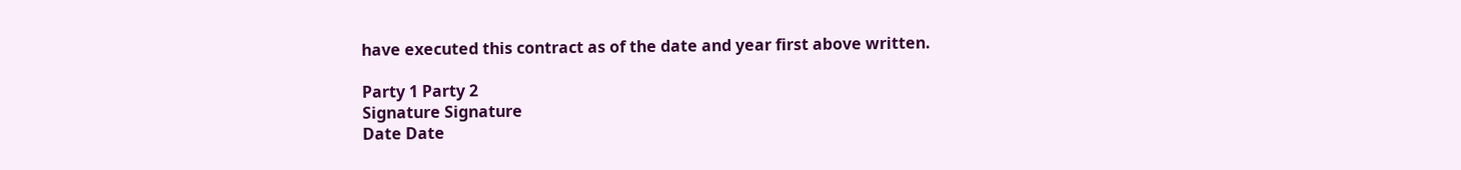have executed this contract as of the date and year first above written.

Party 1 Party 2
Signature Signature
Date Date